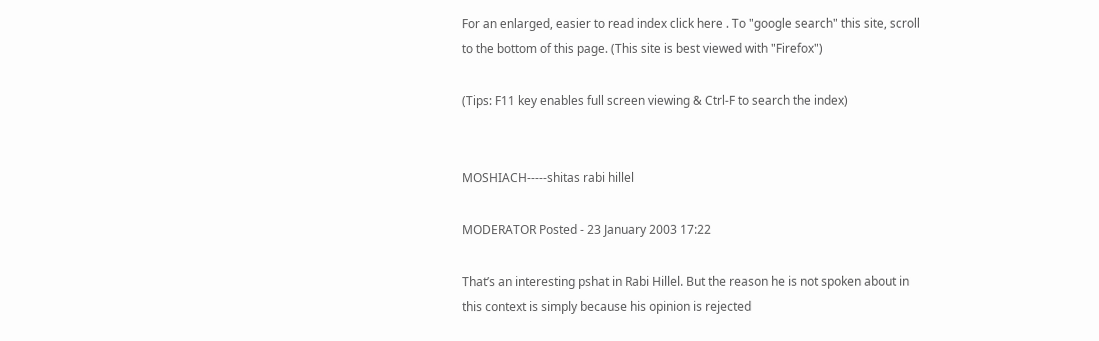For an enlarged, easier to read index click here . To "google search" this site, scroll to the bottom of this page. (This site is best viewed with "Firefox")

(Tips: F11 key enables full screen viewing & Ctrl-F to search the index)


MOSHIACH-----shitas rabi hillel

MODERATOR Posted - 23 January 2003 17:22

That’s an interesting pshat in Rabi Hillel. But the reason he is not spoken about in this context is simply because his opinion is rejected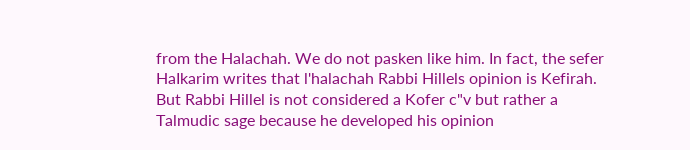from the Halachah. We do not pasken like him. In fact, the sefer HaIkarim writes that l'halachah Rabbi Hillels opinion is Kefirah. But Rabbi Hillel is not considered a Kofer c"v but rather a Talmudic sage because he developed his opinion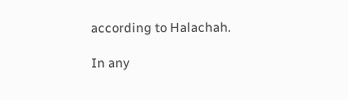according to Halachah.

In any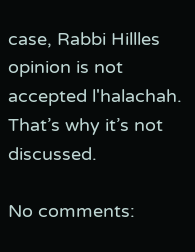case, Rabbi Hillles opinion is not accepted l'halachah. That’s why it’s not discussed.

No comments: